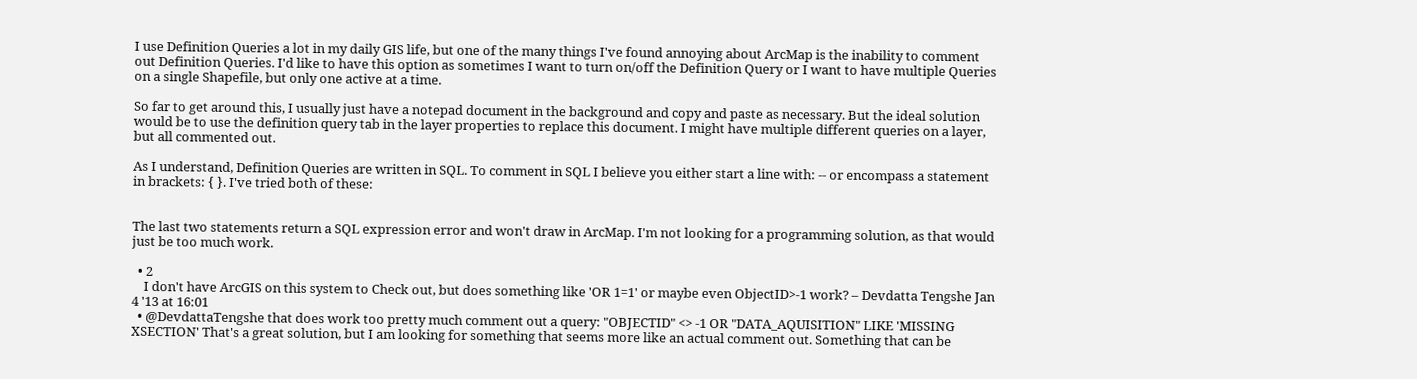I use Definition Queries a lot in my daily GIS life, but one of the many things I've found annoying about ArcMap is the inability to comment out Definition Queries. I'd like to have this option as sometimes I want to turn on/off the Definition Query or I want to have multiple Queries on a single Shapefile, but only one active at a time.

So far to get around this, I usually just have a notepad document in the background and copy and paste as necessary. But the ideal solution would be to use the definition query tab in the layer properties to replace this document. I might have multiple different queries on a layer, but all commented out.

As I understand, Definition Queries are written in SQL. To comment in SQL I believe you either start a line with: -- or encompass a statement in brackets: { }. I've tried both of these:


The last two statements return a SQL expression error and won't draw in ArcMap. I'm not looking for a programming solution, as that would just be too much work.

  • 2
    I don't have ArcGIS on this system to Check out, but does something like 'OR 1=1' or maybe even ObjectID>-1 work? – Devdatta Tengshe Jan 4 '13 at 16:01
  • @DevdattaTengshe that does work too pretty much comment out a query: "OBJECTID" <> -1 OR "DATA_AQUISITION" LIKE 'MISSING XSECTION' That's a great solution, but I am looking for something that seems more like an actual comment out. Something that can be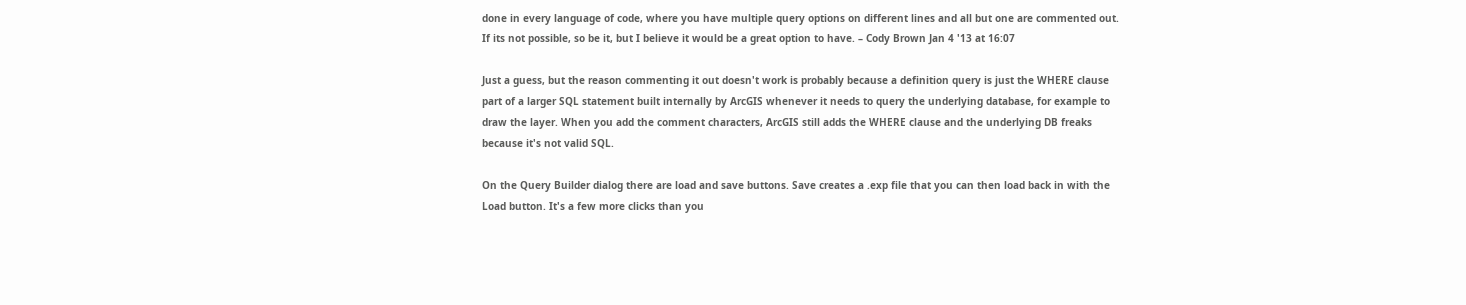done in every language of code, where you have multiple query options on different lines and all but one are commented out. If its not possible, so be it, but I believe it would be a great option to have. – Cody Brown Jan 4 '13 at 16:07

Just a guess, but the reason commenting it out doesn't work is probably because a definition query is just the WHERE clause part of a larger SQL statement built internally by ArcGIS whenever it needs to query the underlying database, for example to draw the layer. When you add the comment characters, ArcGIS still adds the WHERE clause and the underlying DB freaks because it's not valid SQL.

On the Query Builder dialog there are load and save buttons. Save creates a .exp file that you can then load back in with the Load button. It's a few more clicks than you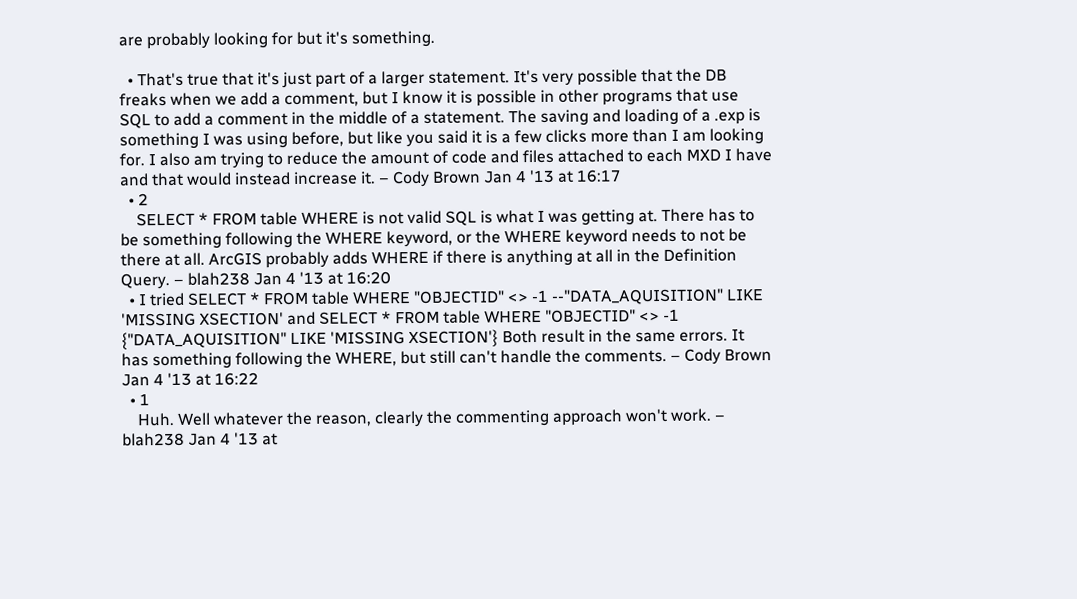are probably looking for but it's something.

  • That's true that it's just part of a larger statement. It's very possible that the DB freaks when we add a comment, but I know it is possible in other programs that use SQL to add a comment in the middle of a statement. The saving and loading of a .exp is something I was using before, but like you said it is a few clicks more than I am looking for. I also am trying to reduce the amount of code and files attached to each MXD I have and that would instead increase it. – Cody Brown Jan 4 '13 at 16:17
  • 2
    SELECT * FROM table WHERE is not valid SQL is what I was getting at. There has to be something following the WHERE keyword, or the WHERE keyword needs to not be there at all. ArcGIS probably adds WHERE if there is anything at all in the Definition Query. – blah238 Jan 4 '13 at 16:20
  • I tried SELECT * FROM table WHERE "OBJECTID" <> -1 --"DATA_AQUISITION" LIKE 'MISSING XSECTION' and SELECT * FROM table WHERE "OBJECTID" <> -1 {"DATA_AQUISITION" LIKE 'MISSING XSECTION'} Both result in the same errors. It has something following the WHERE, but still can't handle the comments. – Cody Brown Jan 4 '13 at 16:22
  • 1
    Huh. Well whatever the reason, clearly the commenting approach won't work. – blah238 Jan 4 '13 at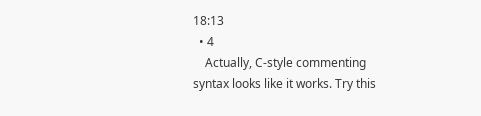18:13
  • 4
    Actually, C-style commenting syntax looks like it works. Try this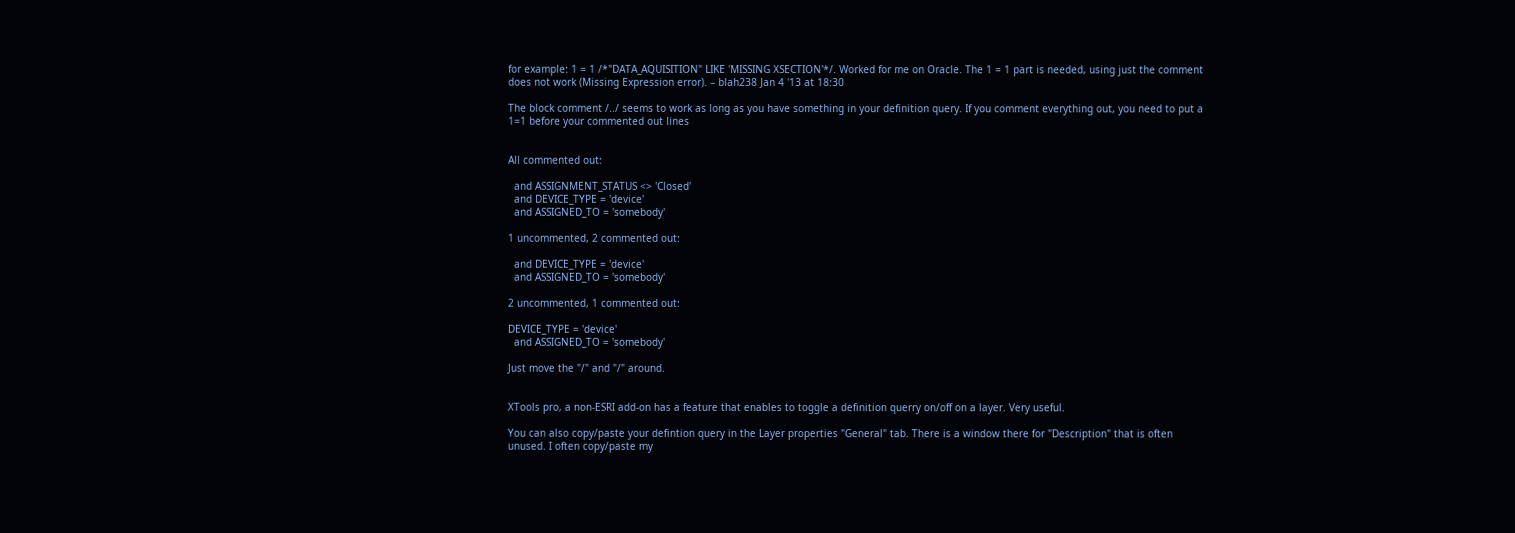for example: 1 = 1 /*"DATA_AQUISITION" LIKE 'MISSING XSECTION'*/. Worked for me on Oracle. The 1 = 1 part is needed, using just the comment does not work (Missing Expression error). – blah238 Jan 4 '13 at 18:30

The block comment /../ seems to work as long as you have something in your definition query. If you comment everything out, you need to put a 1=1 before your commented out lines


All commented out:

  and ASSIGNMENT_STATUS <> 'Closed'
  and DEVICE_TYPE = 'device'
  and ASSIGNED_TO = 'somebody'

1 uncommented, 2 commented out:

  and DEVICE_TYPE = 'device'
  and ASSIGNED_TO = 'somebody'

2 uncommented, 1 commented out:

DEVICE_TYPE = 'device'
  and ASSIGNED_TO = 'somebody'

Just move the "/" and "/" around.


XTools pro, a non-ESRI add-on has a feature that enables to toggle a definition querry on/off on a layer. Very useful.

You can also copy/paste your defintion query in the Layer properties "General" tab. There is a window there for "Description" that is often unused. I often copy/paste my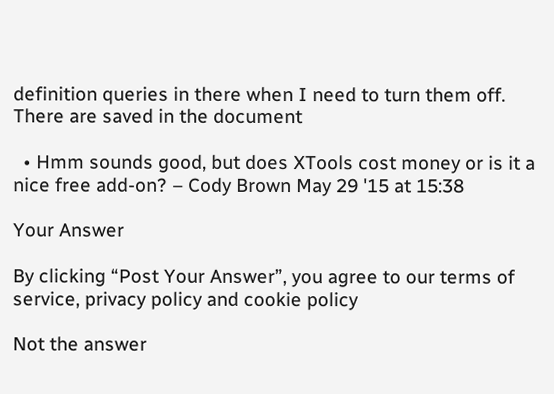definition queries in there when I need to turn them off. There are saved in the document

  • Hmm sounds good, but does XTools cost money or is it a nice free add-on? – Cody Brown May 29 '15 at 15:38

Your Answer

By clicking “Post Your Answer”, you agree to our terms of service, privacy policy and cookie policy

Not the answer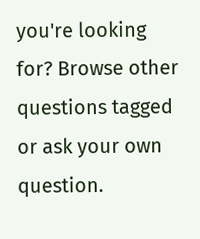you're looking for? Browse other questions tagged or ask your own question.